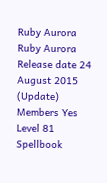Ruby Aurora
Ruby Aurora
Release date 24 August 2015 (Update)
Members Yes
Level 81
Spellbook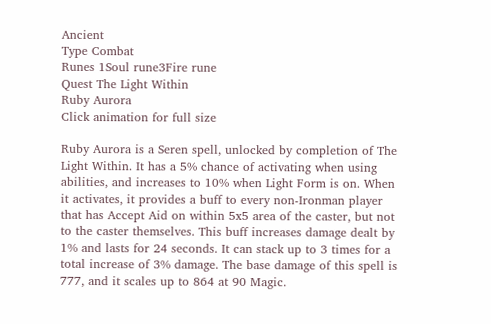Ancient
Type Combat
Runes 1Soul rune3Fire rune
Quest The Light Within
Ruby Aurora
Click animation for full size

Ruby Aurora is a Seren spell, unlocked by completion of The Light Within. It has a 5% chance of activating when using abilities, and increases to 10% when Light Form is on. When it activates, it provides a buff to every non-Ironman player that has Accept Aid on within 5x5 area of the caster, but not to the caster themselves. This buff increases damage dealt by 1% and lasts for 24 seconds. It can stack up to 3 times for a total increase of 3% damage. The base damage of this spell is 777, and it scales up to 864 at 90 Magic.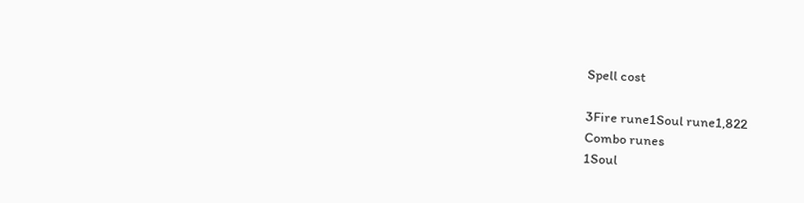Spell cost

3Fire rune1Soul rune1,822
Combo runes
1Soul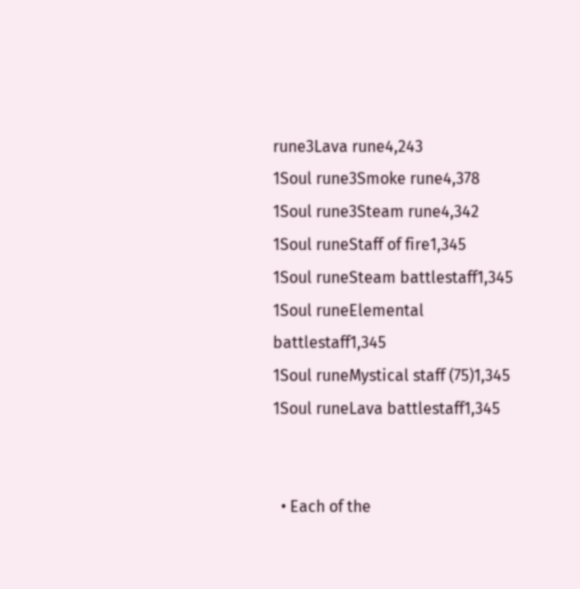rune3Lava rune4,243
1Soul rune3Smoke rune4,378
1Soul rune3Steam rune4,342
1Soul runeStaff of fire1,345
1Soul runeSteam battlestaff1,345
1Soul runeElemental battlestaff1,345
1Soul runeMystical staff (75)1,345
1Soul runeLava battlestaff1,345


  • Each of the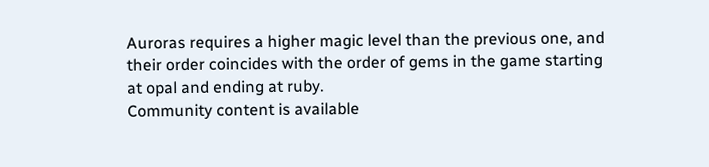Auroras requires a higher magic level than the previous one, and their order coincides with the order of gems in the game starting at opal and ending at ruby.
Community content is available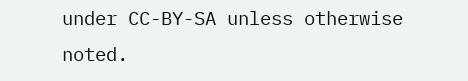under CC-BY-SA unless otherwise noted.